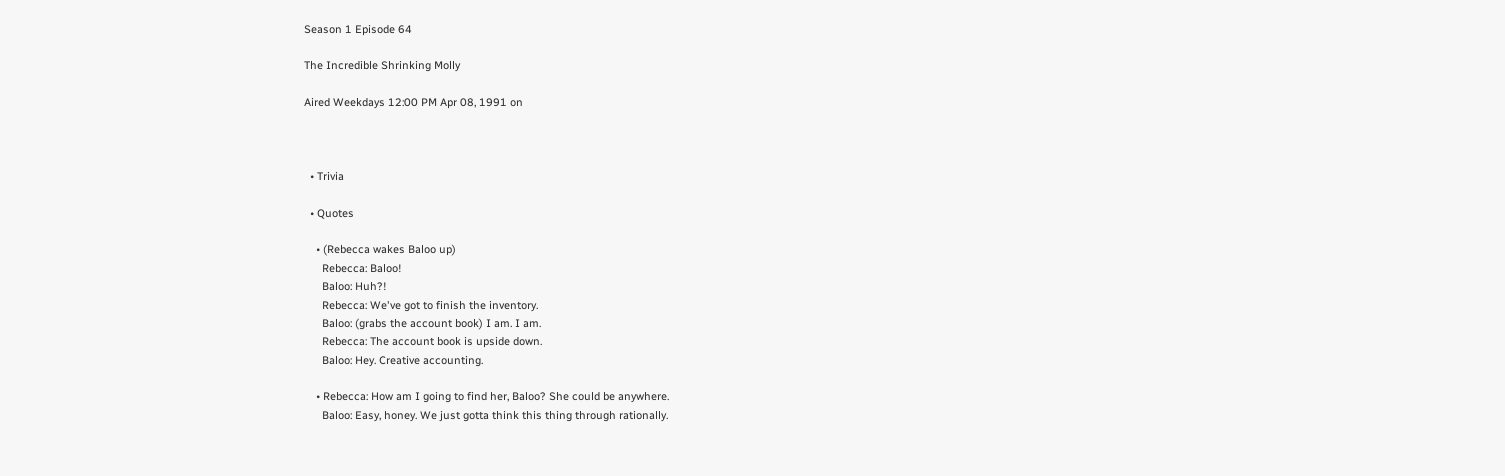Season 1 Episode 64

The Incredible Shrinking Molly

Aired Weekdays 12:00 PM Apr 08, 1991 on



  • Trivia

  • Quotes

    • (Rebecca wakes Baloo up)
      Rebecca: Baloo!
      Baloo: Huh?!
      Rebecca: We've got to finish the inventory.
      Baloo: (grabs the account book) I am. I am.
      Rebecca: The account book is upside down.
      Baloo: Hey. Creative accounting.

    • Rebecca: How am I going to find her, Baloo? She could be anywhere.
      Baloo: Easy, honey. We just gotta think this thing through rationally.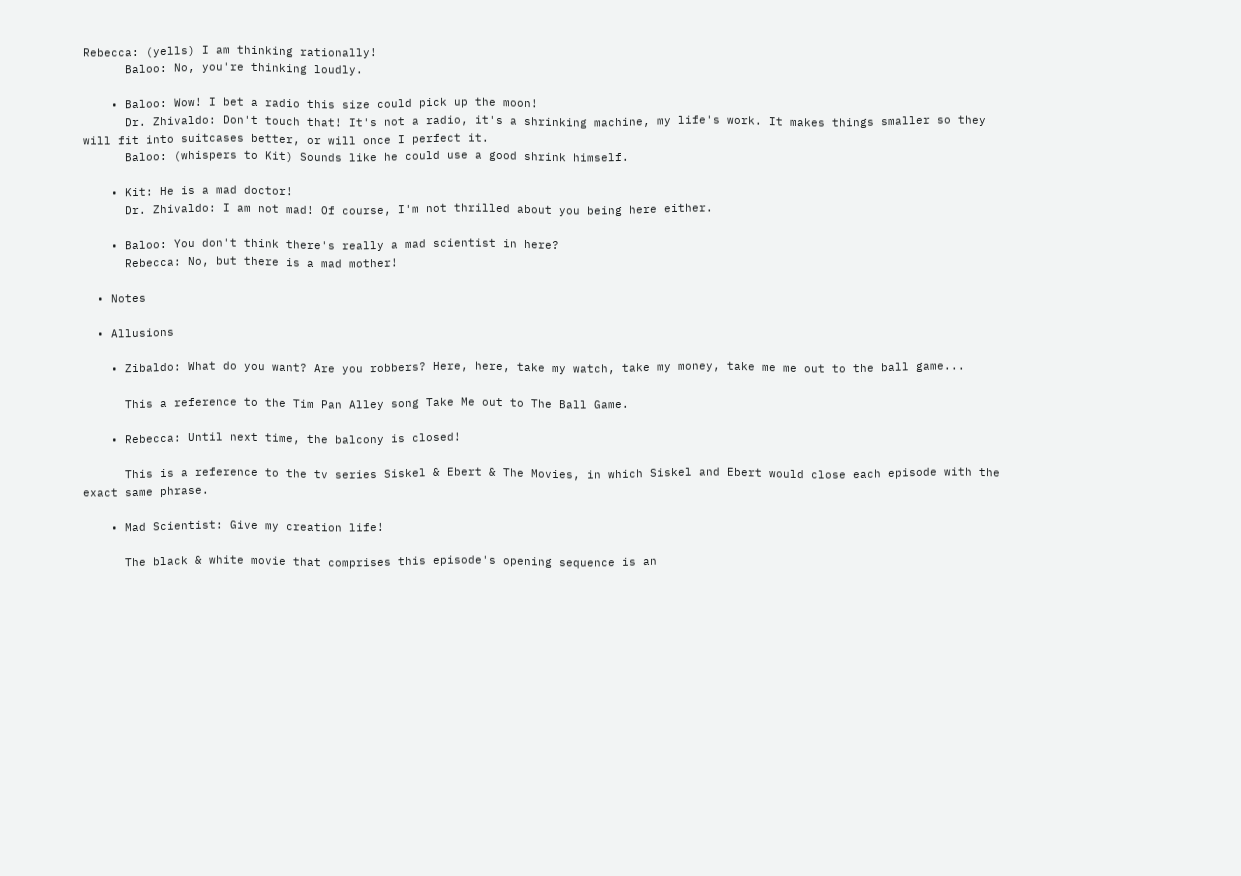Rebecca: (yells) I am thinking rationally!
      Baloo: No, you're thinking loudly.

    • Baloo: Wow! I bet a radio this size could pick up the moon!
      Dr. Zhivaldo: Don't touch that! It's not a radio, it's a shrinking machine, my life's work. It makes things smaller so they will fit into suitcases better, or will once I perfect it.
      Baloo: (whispers to Kit) Sounds like he could use a good shrink himself.

    • Kit: He is a mad doctor!
      Dr. Zhivaldo: I am not mad! Of course, I'm not thrilled about you being here either.

    • Baloo: You don't think there's really a mad scientist in here?
      Rebecca: No, but there is a mad mother!

  • Notes

  • Allusions

    • Zibaldo: What do you want? Are you robbers? Here, here, take my watch, take my money, take me me out to the ball game...

      This a reference to the Tim Pan Alley song Take Me out to The Ball Game.

    • Rebecca: Until next time, the balcony is closed!

      This is a reference to the tv series Siskel & Ebert & The Movies, in which Siskel and Ebert would close each episode with the exact same phrase.

    • Mad Scientist: Give my creation life!

      The black & white movie that comprises this episode's opening sequence is an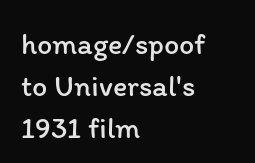homage/spoof to Universal's 1931 film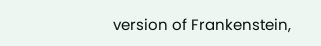version of Frankenstein,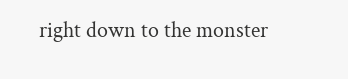right down to the monster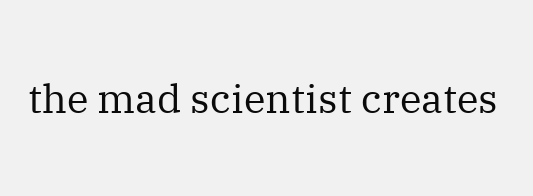the mad scientist creates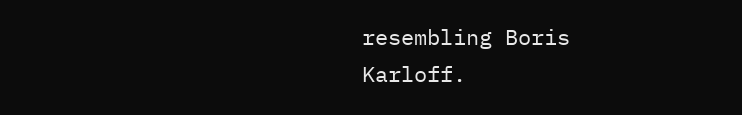resembling Boris Karloff.